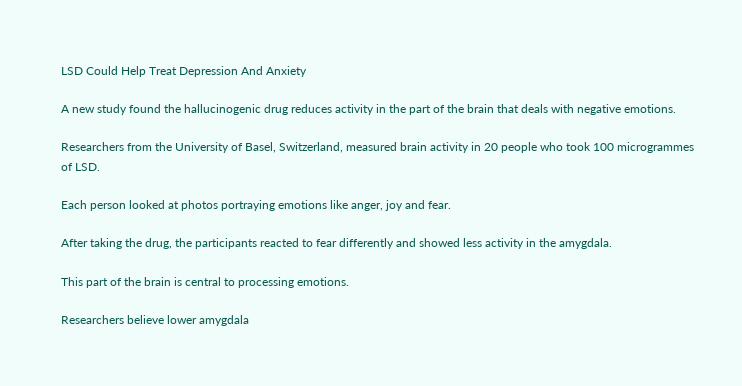LSD Could Help Treat Depression And Anxiety

A new study found the hallucinogenic drug reduces activity in the part of the brain that deals with negative emotions.

Researchers from the University of Basel, Switzerland, measured brain activity in 20 people who took 100 microgrammes of LSD.

Each person looked at photos portraying emotions like anger, joy and fear.

After taking the drug, the participants reacted to fear differently and showed less activity in the amygdala.

This part of the brain is central to processing emotions.

Researchers believe lower amygdala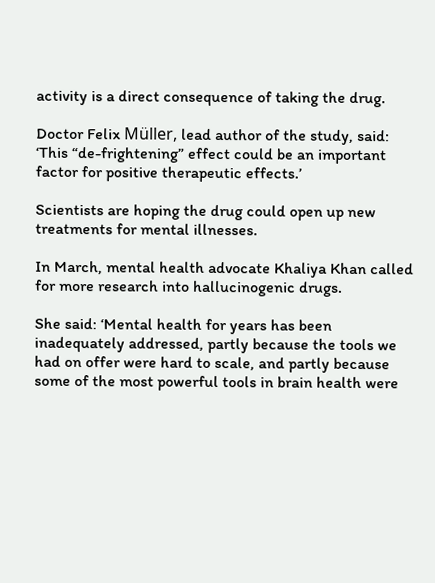activity is a direct consequence of taking the drug.

Doctor Felix Müller, lead author of the study, said: ‘This “de-frightening” effect could be an important factor for positive therapeutic effects.’

Scientists are hoping the drug could open up new treatments for mental illnesses.

In March, mental health advocate Khaliya Khan called for more research into hallucinogenic drugs.

She said: ‘Mental health for years has been inadequately addressed, partly because the tools we had on offer were hard to scale, and partly because some of the most powerful tools in brain health were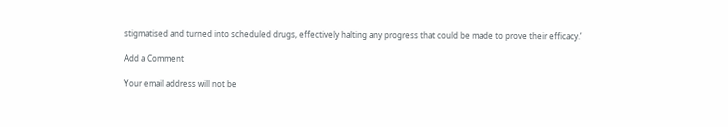stigmatised and turned into scheduled drugs, effectively halting any progress that could be made to prove their efficacy.’

Add a Comment

Your email address will not be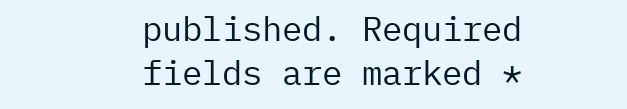published. Required fields are marked *